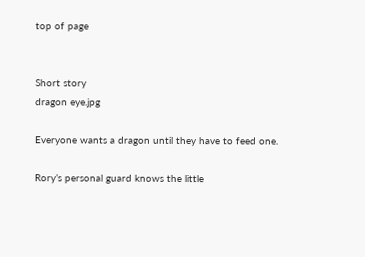top of page


Short story
dragon eye.jpg

Everyone wants a dragon until they have to feed one.

Rory’s personal guard knows the little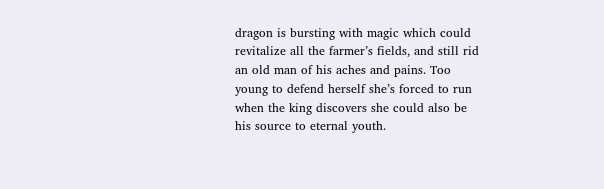dragon is bursting with magic which could revitalize all the farmer’s fields, and still rid an old man of his aches and pains. Too young to defend herself she’s forced to run when the king discovers she could also be his source to eternal youth.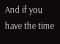And if you have the time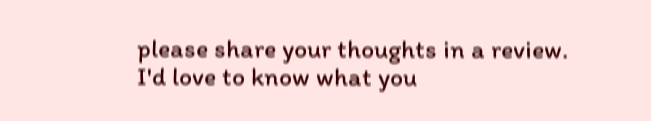please share your thoughts in a review. I'd love to know what you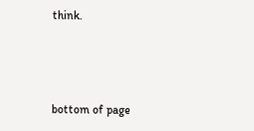think.



bottom of page